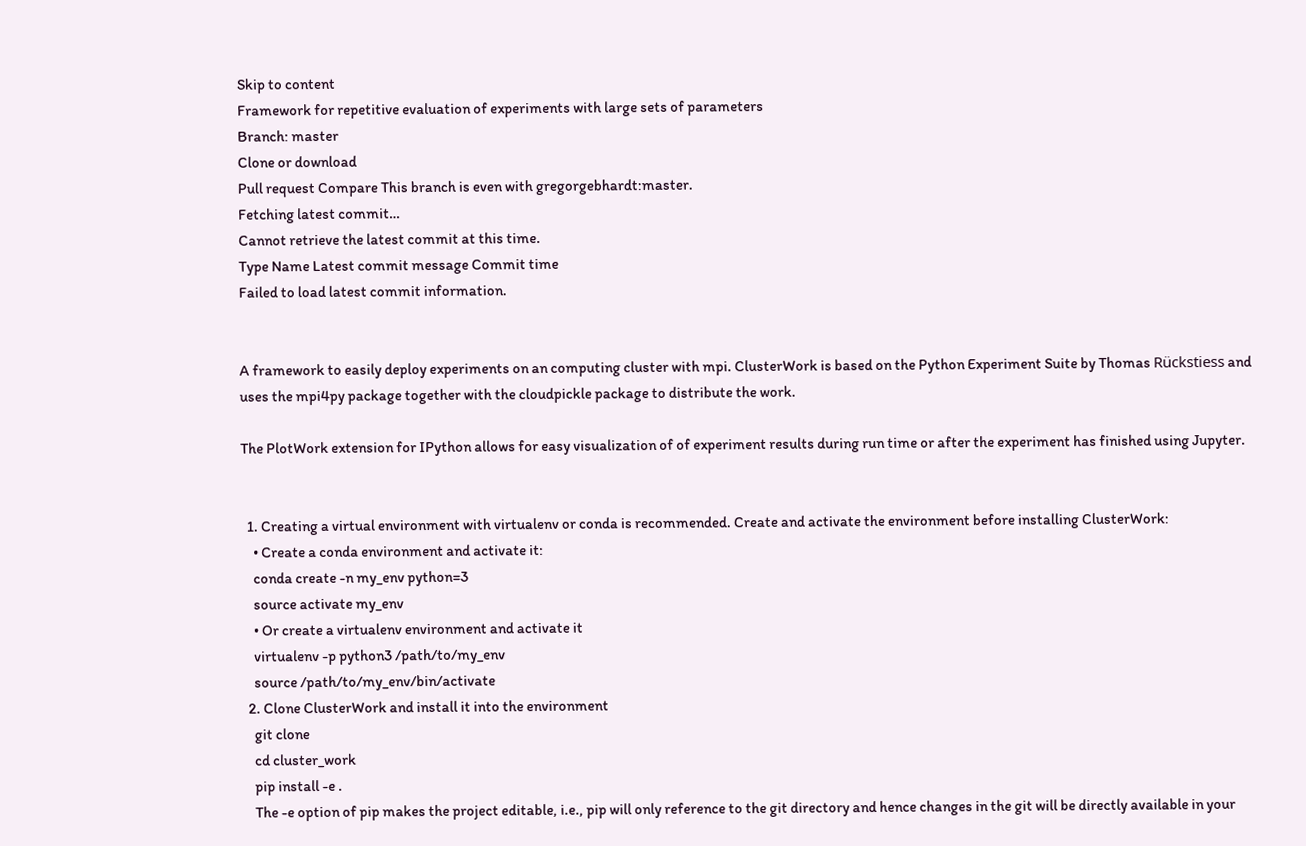Skip to content
Framework for repetitive evaluation of experiments with large sets of parameters
Branch: master
Clone or download
Pull request Compare This branch is even with gregorgebhardt:master.
Fetching latest commit…
Cannot retrieve the latest commit at this time.
Type Name Latest commit message Commit time
Failed to load latest commit information.


A framework to easily deploy experiments on an computing cluster with mpi. ClusterWork is based on the Python Experiment Suite by Thomas Rückstiess and uses the mpi4py package together with the cloudpickle package to distribute the work.

The PlotWork extension for IPython allows for easy visualization of of experiment results during run time or after the experiment has finished using Jupyter.


  1. Creating a virtual environment with virtualenv or conda is recommended. Create and activate the environment before installing ClusterWork:
    • Create a conda environment and activate it:
    conda create -n my_env python=3
    source activate my_env
    • Or create a virtualenv environment and activate it
    virtualenv -p python3 /path/to/my_env
    source /path/to/my_env/bin/activate
  2. Clone ClusterWork and install it into the environment
    git clone
    cd cluster_work
    pip install -e .
    The -e option of pip makes the project editable, i.e., pip will only reference to the git directory and hence changes in the git will be directly available in your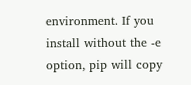environment. If you install without the -e option, pip will copy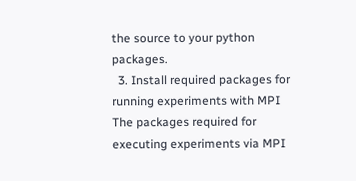the source to your python packages.
  3. Install required packages for running experiments with MPI The packages required for executing experiments via MPI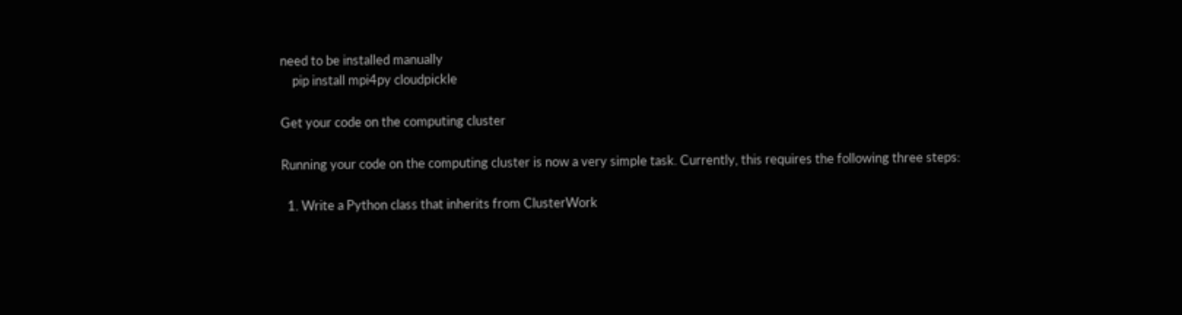need to be installed manually
    pip install mpi4py cloudpickle

Get your code on the computing cluster

Running your code on the computing cluster is now a very simple task. Currently, this requires the following three steps:

  1. Write a Python class that inherits from ClusterWork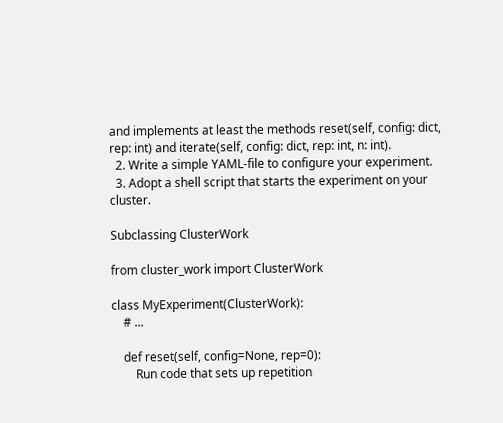and implements at least the methods reset(self, config: dict, rep: int) and iterate(self, config: dict, rep: int, n: int).
  2. Write a simple YAML-file to configure your experiment.
  3. Adopt a shell script that starts the experiment on your cluster.

Subclassing ClusterWork

from cluster_work import ClusterWork

class MyExperiment(ClusterWork):
    # ...

    def reset(self, config=None, rep=0):
        Run code that sets up repetition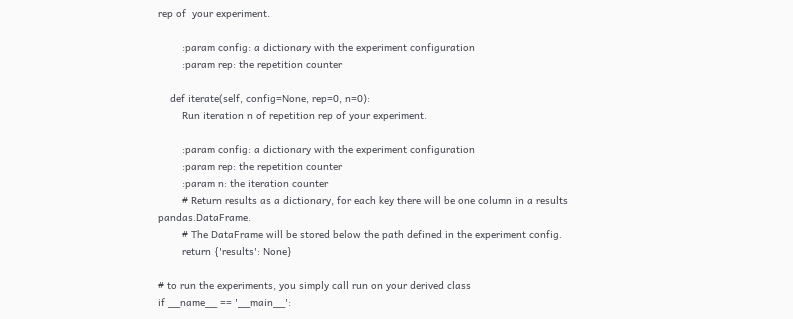rep of  your experiment.

        :param config: a dictionary with the experiment configuration
        :param rep: the repetition counter

    def iterate(self, config=None, rep=0, n=0):
        Run iteration n of repetition rep of your experiment.

        :param config: a dictionary with the experiment configuration
        :param rep: the repetition counter
        :param n: the iteration counter
        # Return results as a dictionary, for each key there will be one column in a results pandas.DataFrame.
        # The DataFrame will be stored below the path defined in the experiment config.
        return {'results': None}

# to run the experiments, you simply call run on your derived class
if __name__ == '__main__':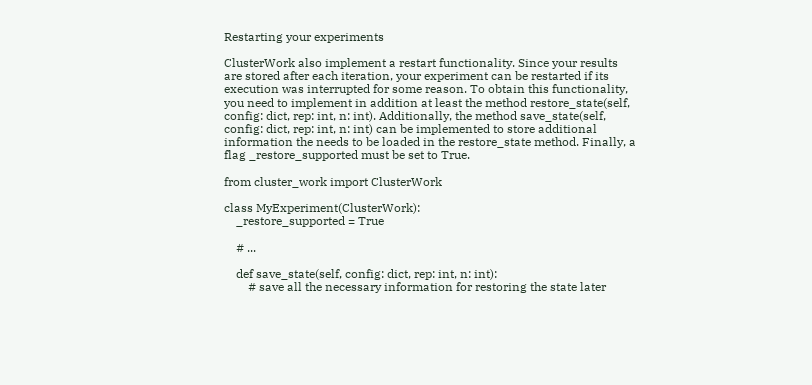Restarting your experiments

ClusterWork also implement a restart functionality. Since your results are stored after each iteration, your experiment can be restarted if its execution was interrupted for some reason. To obtain this functionality, you need to implement in addition at least the method restore_state(self, config: dict, rep: int, n: int). Additionally, the method save_state(self, config: dict, rep: int, n: int) can be implemented to store additional information the needs to be loaded in the restore_state method. Finally, a flag _restore_supported must be set to True.

from cluster_work import ClusterWork

class MyExperiment(ClusterWork):
    _restore_supported = True

    # ...

    def save_state(self, config: dict, rep: int, n: int):
        # save all the necessary information for restoring the state later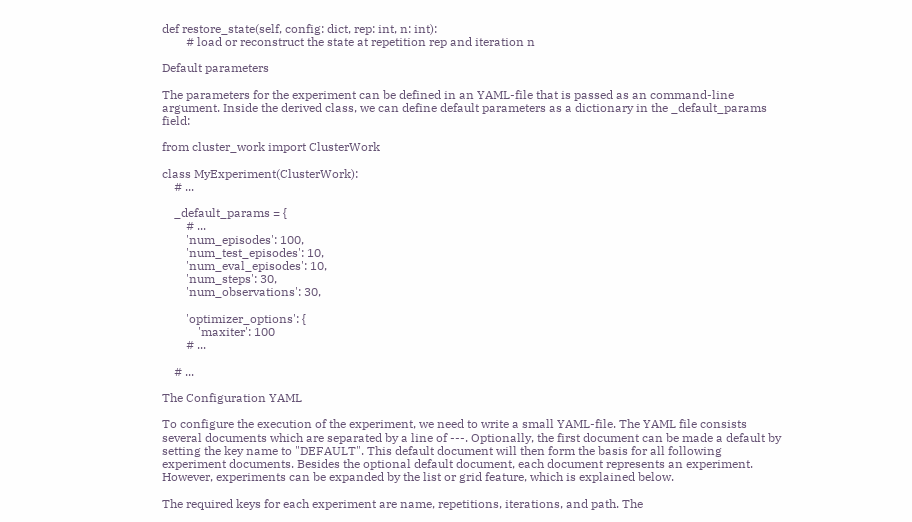def restore_state(self, config: dict, rep: int, n: int):
        # load or reconstruct the state at repetition rep and iteration n

Default parameters

The parameters for the experiment can be defined in an YAML-file that is passed as an command-line argument. Inside the derived class, we can define default parameters as a dictionary in the _default_params field:

from cluster_work import ClusterWork

class MyExperiment(ClusterWork):
    # ...

    _default_params = {
        # ...
        'num_episodes': 100,
        'num_test_episodes': 10,
        'num_eval_episodes': 10,
        'num_steps': 30,
        'num_observations': 30,

        'optimizer_options': {
            'maxiter': 100
        # ...

    # ...

The Configuration YAML

To configure the execution of the experiment, we need to write a small YAML-file. The YAML file consists several documents which are separated by a line of ---. Optionally, the first document can be made a default by setting the key name to "DEFAULT". This default document will then form the basis for all following experiment documents. Besides the optional default document, each document represents an experiment. However, experiments can be expanded by the list or grid feature, which is explained below.

The required keys for each experiment are name, repetitions, iterations, and path. The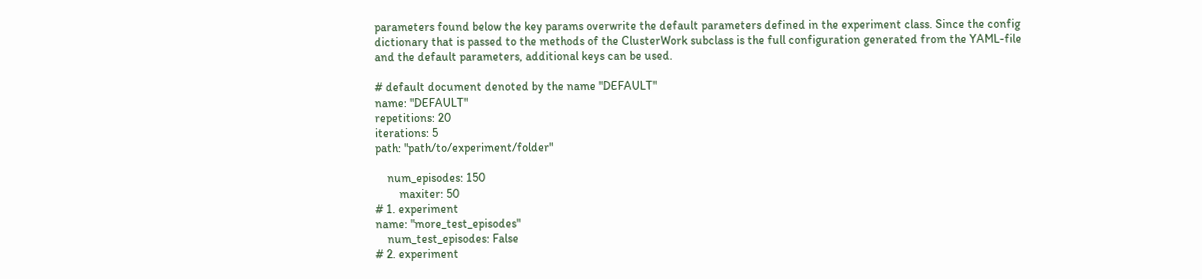parameters found below the key params overwrite the default parameters defined in the experiment class. Since the config dictionary that is passed to the methods of the ClusterWork subclass is the full configuration generated from the YAML-file and the default parameters, additional keys can be used.

# default document denoted by the name "DEFAULT"
name: "DEFAULT"
repetitions: 20
iterations: 5
path: "path/to/experiment/folder"

    num_episodes: 150
        maxiter: 50
# 1. experiment
name: "more_test_episodes"
    num_test_episodes: False
# 2. experiment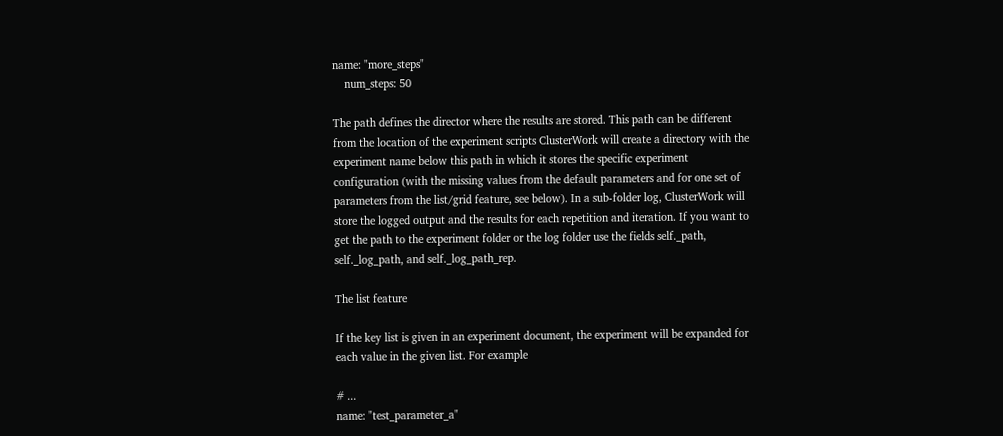name: "more_steps"
    num_steps: 50

The path defines the director where the results are stored. This path can be different from the location of the experiment scripts ClusterWork will create a directory with the experiment name below this path in which it stores the specific experiment configuration (with the missing values from the default parameters and for one set of parameters from the list/grid feature, see below). In a sub-folder log, ClusterWork will store the logged output and the results for each repetition and iteration. If you want to get the path to the experiment folder or the log folder use the fields self._path, self._log_path, and self._log_path_rep.

The list feature

If the key list is given in an experiment document, the experiment will be expanded for each value in the given list. For example

# ...
name: "test_parameter_a"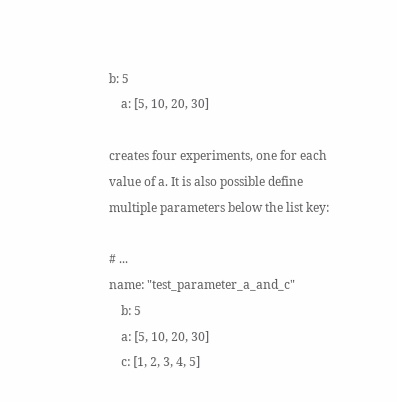b: 5
    a: [5, 10, 20, 30]

creates four experiments, one for each value of a. It is also possible define multiple parameters below the list key:

# ...
name: "test_parameter_a_and_c"
    b: 5
    a: [5, 10, 20, 30]
    c: [1, 2, 3, 4, 5]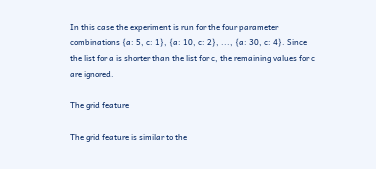In this case the experiment is run for the four parameter combinations {a: 5, c: 1}, {a: 10, c: 2}, ..., {a: 30, c: 4}. Since the list for a is shorter than the list for c, the remaining values for c are ignored.

The grid feature

The grid feature is similar to the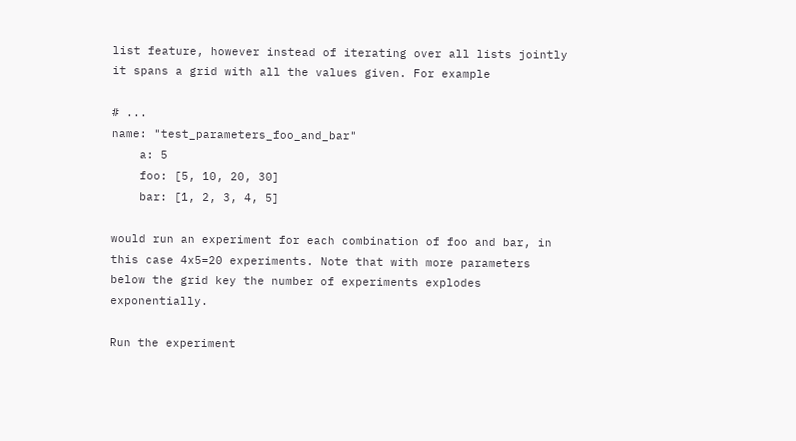list feature, however instead of iterating over all lists jointly it spans a grid with all the values given. For example

# ...
name: "test_parameters_foo_and_bar"
    a: 5
    foo: [5, 10, 20, 30]
    bar: [1, 2, 3, 4, 5]

would run an experiment for each combination of foo and bar, in this case 4x5=20 experiments. Note that with more parameters below the grid key the number of experiments explodes exponentially.

Run the experiment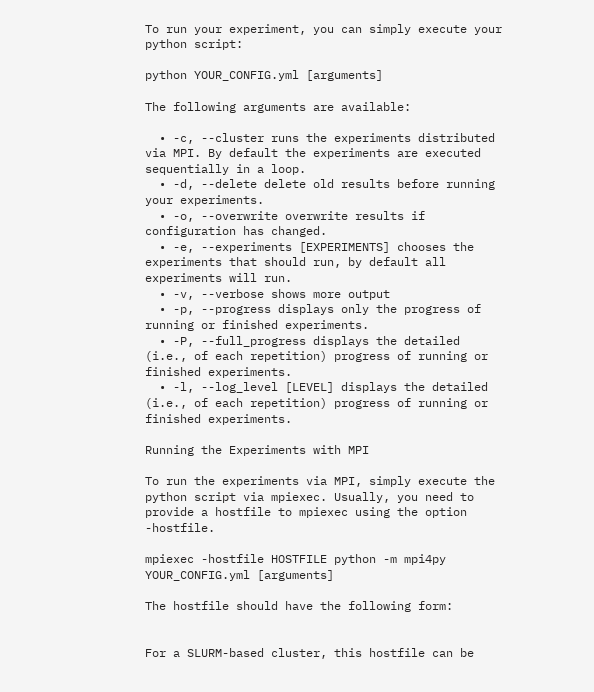To run your experiment, you can simply execute your python script:

python YOUR_CONFIG.yml [arguments]

The following arguments are available:

  • -c, --cluster runs the experiments distributed via MPI. By default the experiments are executed sequentially in a loop.
  • -d, --delete delete old results before running your experiments.
  • -o, --overwrite overwrite results if configuration has changed.
  • -e, --experiments [EXPERIMENTS] chooses the experiments that should run, by default all experiments will run.
  • -v, --verbose shows more output
  • -p, --progress displays only the progress of running or finished experiments.
  • -P, --full_progress displays the detailed (i.e., of each repetition) progress of running or finished experiments.
  • -l, --log_level [LEVEL] displays the detailed (i.e., of each repetition) progress of running or finished experiments.

Running the Experiments with MPI

To run the experiments via MPI, simply execute the python script via mpiexec. Usually, you need to provide a hostfile to mpiexec using the option -hostfile.

mpiexec -hostfile HOSTFILE python -m mpi4py YOUR_CONFIG.yml [arguments]

The hostfile should have the following form:


For a SLURM-based cluster, this hostfile can be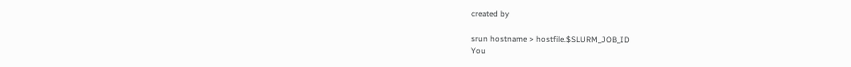created by

srun hostname > hostfile.$SLURM_JOB_ID
You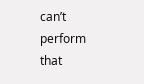can’t perform that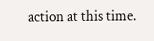action at this time.